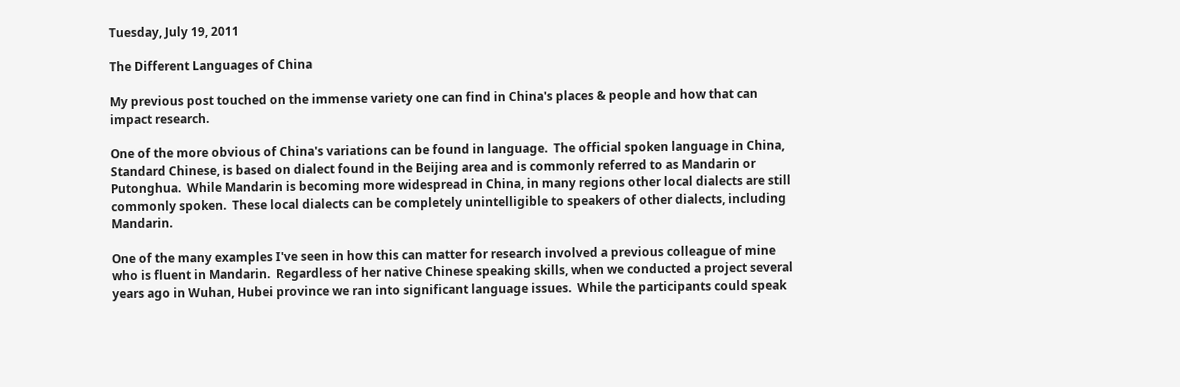Tuesday, July 19, 2011

The Different Languages of China

My previous post touched on the immense variety one can find in China's places & people and how that can impact research.

One of the more obvious of China's variations can be found in language.  The official spoken language in China, Standard Chinese, is based on dialect found in the Beijing area and is commonly referred to as Mandarin or Putonghua.  While Mandarin is becoming more widespread in China, in many regions other local dialects are still commonly spoken.  These local dialects can be completely unintelligible to speakers of other dialects, including Mandarin.

One of the many examples I've seen in how this can matter for research involved a previous colleague of mine who is fluent in Mandarin.  Regardless of her native Chinese speaking skills, when we conducted a project several years ago in Wuhan, Hubei province we ran into significant language issues.  While the participants could speak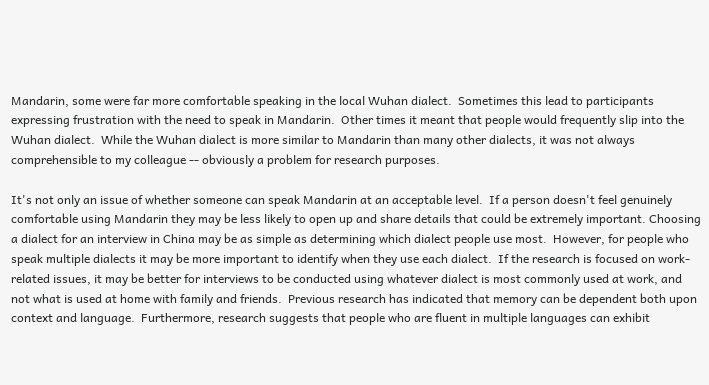Mandarin, some were far more comfortable speaking in the local Wuhan dialect.  Sometimes this lead to participants expressing frustration with the need to speak in Mandarin.  Other times it meant that people would frequently slip into the Wuhan dialect.  While the Wuhan dialect is more similar to Mandarin than many other dialects, it was not always comprehensible to my colleague -- obviously a problem for research purposes.

It's not only an issue of whether someone can speak Mandarin at an acceptable level.  If a person doesn't feel genuinely comfortable using Mandarin they may be less likely to open up and share details that could be extremely important. Choosing a dialect for an interview in China may be as simple as determining which dialect people use most.  However, for people who speak multiple dialects it may be more important to identify when they use each dialect.  If the research is focused on work-related issues, it may be better for interviews to be conducted using whatever dialect is most commonly used at work, and not what is used at home with family and friends.  Previous research has indicated that memory can be dependent both upon context and language.  Furthermore, research suggests that people who are fluent in multiple languages can exhibit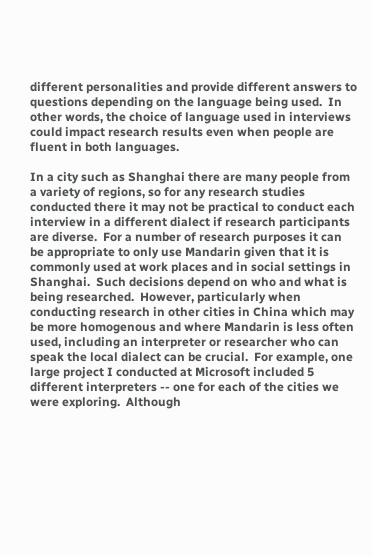different personalities and provide different answers to questions depending on the language being used.  In other words, the choice of language used in interviews could impact research results even when people are fluent in both languages.

In a city such as Shanghai there are many people from a variety of regions, so for any research studies conducted there it may not be practical to conduct each interview in a different dialect if research participants are diverse.  For a number of research purposes it can be appropriate to only use Mandarin given that it is commonly used at work places and in social settings in Shanghai.  Such decisions depend on who and what is being researched.  However, particularly when conducting research in other cities in China which may be more homogenous and where Mandarin is less often used, including an interpreter or researcher who can speak the local dialect can be crucial.  For example, one large project I conducted at Microsoft included 5 different interpreters -- one for each of the cities we were exploring.  Although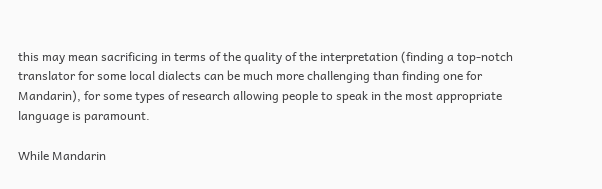this may mean sacrificing in terms of the quality of the interpretation (finding a top-notch translator for some local dialects can be much more challenging than finding one for Mandarin), for some types of research allowing people to speak in the most appropriate language is paramount.

While Mandarin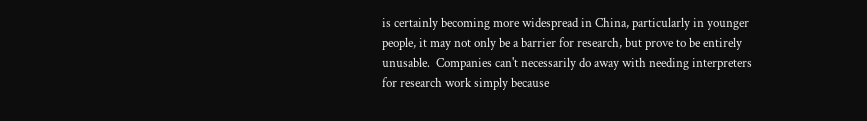is certainly becoming more widespread in China, particularly in younger people, it may not only be a barrier for research, but prove to be entirely unusable.  Companies can't necessarily do away with needing interpreters for research work simply because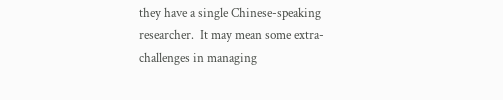they have a single Chinese-speaking researcher.  It may mean some extra-challenges in managing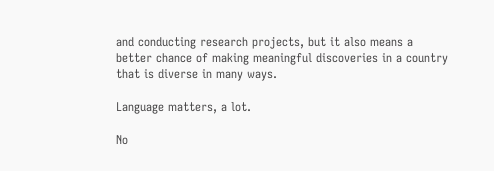and conducting research projects, but it also means a better chance of making meaningful discoveries in a country that is diverse in many ways.

Language matters, a lot.

No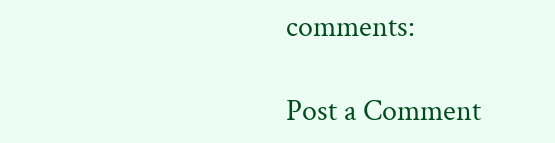comments:

Post a Comment